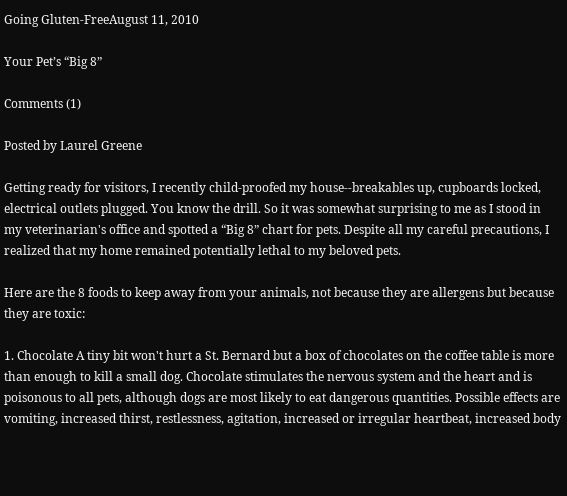Going Gluten-FreeAugust 11, 2010

Your Pet’s “Big 8”

Comments (1)

Posted by Laurel Greene

Getting ready for visitors, I recently child-proofed my house--breakables up, cupboards locked, electrical outlets plugged. You know the drill. So it was somewhat surprising to me as I stood in my veterinarian's office and spotted a “Big 8” chart for pets. Despite all my careful precautions, I realized that my home remained potentially lethal to my beloved pets.

Here are the 8 foods to keep away from your animals, not because they are allergens but because they are toxic:

1. Chocolate A tiny bit won't hurt a St. Bernard but a box of chocolates on the coffee table is more than enough to kill a small dog. Chocolate stimulates the nervous system and the heart and is poisonous to all pets, although dogs are most likely to eat dangerous quantities. Possible effects are vomiting, increased thirst, restlessness, agitation, increased or irregular heartbeat, increased body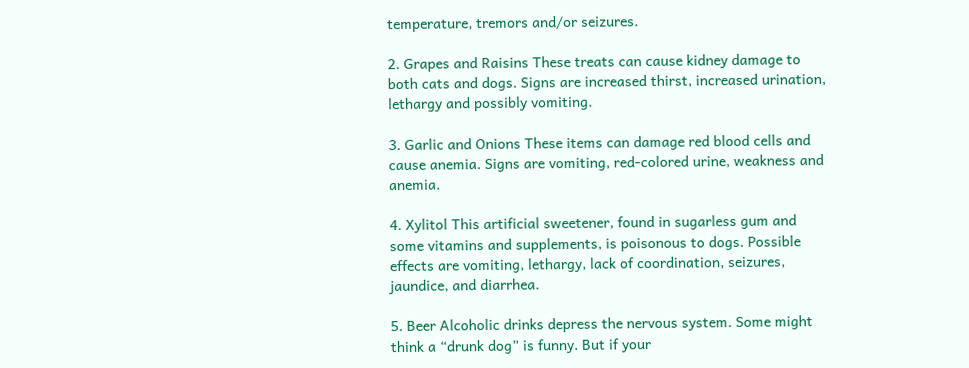temperature, tremors and/or seizures.

2. Grapes and Raisins These treats can cause kidney damage to both cats and dogs. Signs are increased thirst, increased urination, lethargy and possibly vomiting.

3. Garlic and Onions These items can damage red blood cells and cause anemia. Signs are vomiting, red-colored urine, weakness and anemia.

4. Xylitol This artificial sweetener, found in sugarless gum and some vitamins and supplements, is poisonous to dogs. Possible effects are vomiting, lethargy, lack of coordination, seizures, jaundice, and diarrhea.

5. Beer Alcoholic drinks depress the nervous system. Some might think a “drunk dog” is funny. But if your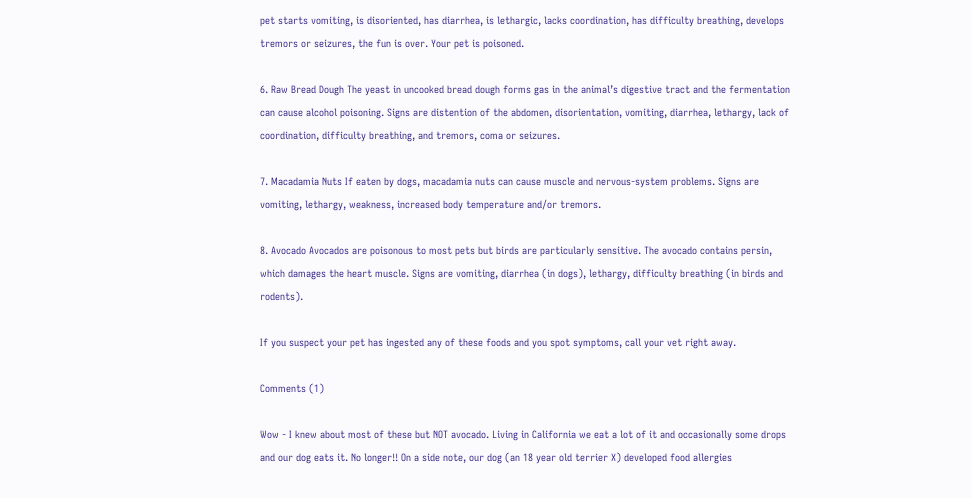pet starts vomiting, is disoriented, has diarrhea, is lethargic, lacks coordination, has difficulty breathing, develops tremors or seizures, the fun is over. Your pet is poisoned.

6. Raw Bread Dough The yeast in uncooked bread dough forms gas in the animal’s digestive tract and the fermentation can cause alcohol poisoning. Signs are distention of the abdomen, disorientation, vomiting, diarrhea, lethargy, lack of coordination, difficulty breathing, and tremors, coma or seizures.

7. Macadamia Nuts If eaten by dogs, macadamia nuts can cause muscle and nervous-system problems. Signs are vomiting, lethargy, weakness, increased body temperature and/or tremors.

8. Avocado Avocados are poisonous to most pets but birds are particularly sensitive. The avocado contains persin, which damages the heart muscle. Signs are vomiting, diarrhea (in dogs), lethargy, difficulty breathing (in birds and rodents).

If you suspect your pet has ingested any of these foods and you spot symptoms, call your vet right away.

Comments (1)

Wow - I knew about most of these but NOT avocado. Living in California we eat a lot of it and occasionally some drops and our dog eats it. No longer!! On a side note, our dog (an 18 year old terrier X) developed food allergies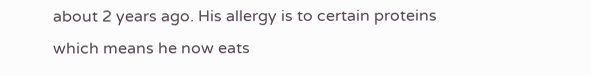about 2 years ago. His allergy is to certain proteins which means he now eats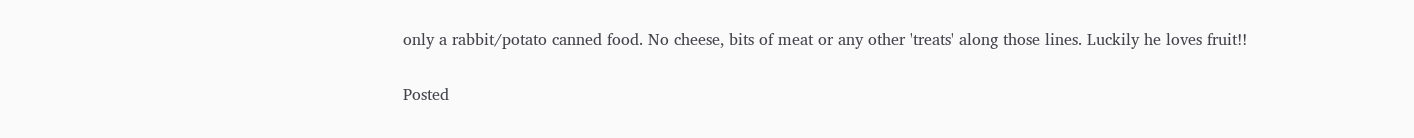only a rabbit/potato canned food. No cheese, bits of meat or any other 'treats' along those lines. Luckily he loves fruit!!

Posted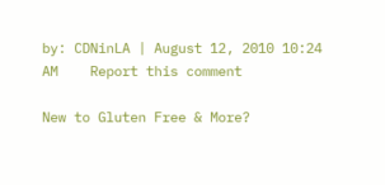by: CDNinLA | August 12, 2010 10:24 AM    Report this comment

New to Gluten Free & More?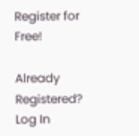Register for Free!

Already Registered?
Log In